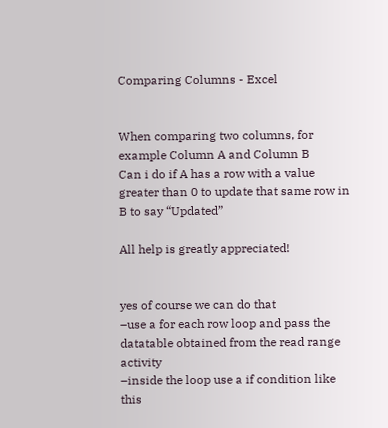Comparing Columns - Excel


When comparing two columns, for example Column A and Column B
Can i do if A has a row with a value greater than 0 to update that same row in B to say “Updated”

All help is greatly appreciated!


yes of course we can do that
–use a for each row loop and pass the datatable obtained from the read range activity
–inside the loop use a if condition like this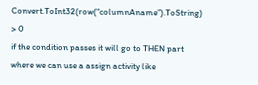Convert.ToInt32(row(“columnAname”).ToString) > 0
if the condition passes it will go to THEN part where we can use a assign activity like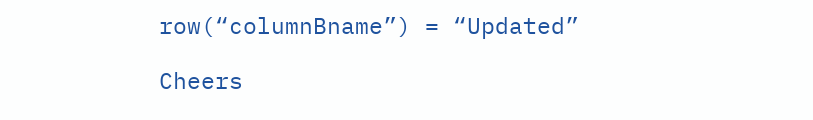row(“columnBname”) = “Updated”

Cheers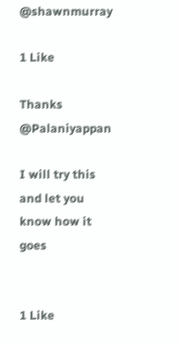@shawnmurray

1 Like

Thanks @Palaniyappan

I will try this and let you know how it goes


1 Like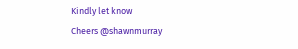Kindly let know
Cheers @shawnmurray